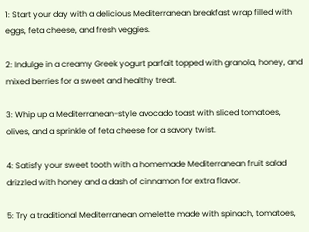1: Start your day with a delicious Mediterranean breakfast wrap filled with eggs, feta cheese, and fresh veggies.

2: Indulge in a creamy Greek yogurt parfait topped with granola, honey, and mixed berries for a sweet and healthy treat.

3: Whip up a Mediterranean-style avocado toast with sliced tomatoes, olives, and a sprinkle of feta cheese for a savory twist.

4: Satisfy your sweet tooth with a homemade Mediterranean fruit salad drizzled with honey and a dash of cinnamon for extra flavor.

5: Try a traditional Mediterranean omelette made with spinach, tomatoes,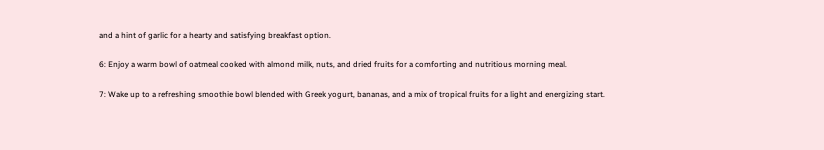and a hint of garlic for a hearty and satisfying breakfast option.

6: Enjoy a warm bowl of oatmeal cooked with almond milk, nuts, and dried fruits for a comforting and nutritious morning meal.

7: Wake up to a refreshing smoothie bowl blended with Greek yogurt, bananas, and a mix of tropical fruits for a light and energizing start.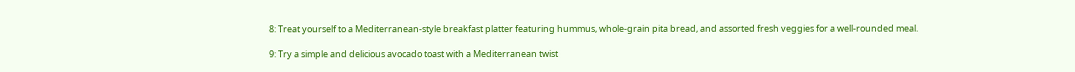8: Treat yourself to a Mediterranean-style breakfast platter featuring hummus, whole-grain pita bread, and assorted fresh veggies for a well-rounded meal.

9: Try a simple and delicious avocado toast with a Mediterranean twist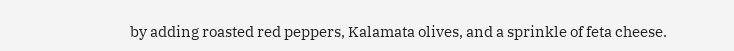by adding roasted red peppers, Kalamata olives, and a sprinkle of feta cheese.